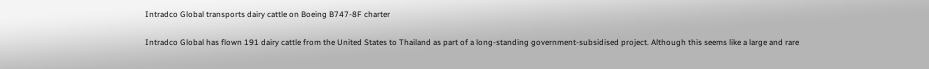Intradco Global transports dairy cattle on Boeing B747-8F charter

Intradco Global has flown 191 dairy cattle from the United States to Thailand as part of a long-standing government-subsidised project. Although this seems like a large and rare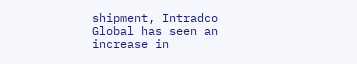shipment, Intradco Global has seen an increase in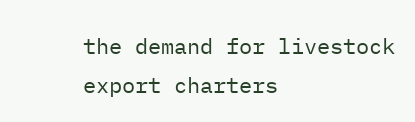the demand for livestock export charters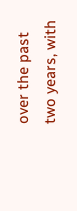over the past two years, with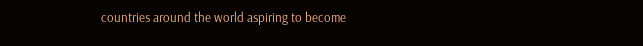countries around the world aspiring to become